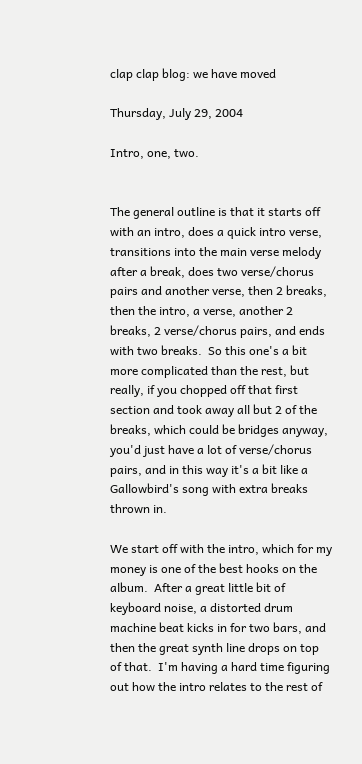clap clap blog: we have moved

Thursday, July 29, 2004

Intro, one, two.


The general outline is that it starts off with an intro, does a quick intro verse, transitions into the main verse melody after a break, does two verse/chorus pairs and another verse, then 2 breaks, then the intro, a verse, another 2 breaks, 2 verse/chorus pairs, and ends with two breaks.  So this one's a bit more complicated than the rest, but really, if you chopped off that first section and took away all but 2 of the breaks, which could be bridges anyway, you'd just have a lot of verse/chorus pairs, and in this way it's a bit like a Gallowbird's song with extra breaks thrown in.

We start off with the intro, which for my money is one of the best hooks on the album.  After a great little bit of keyboard noise, a distorted drum machine beat kicks in for two bars, and then the great synth line drops on top of that.  I'm having a hard time figuring out how the intro relates to the rest of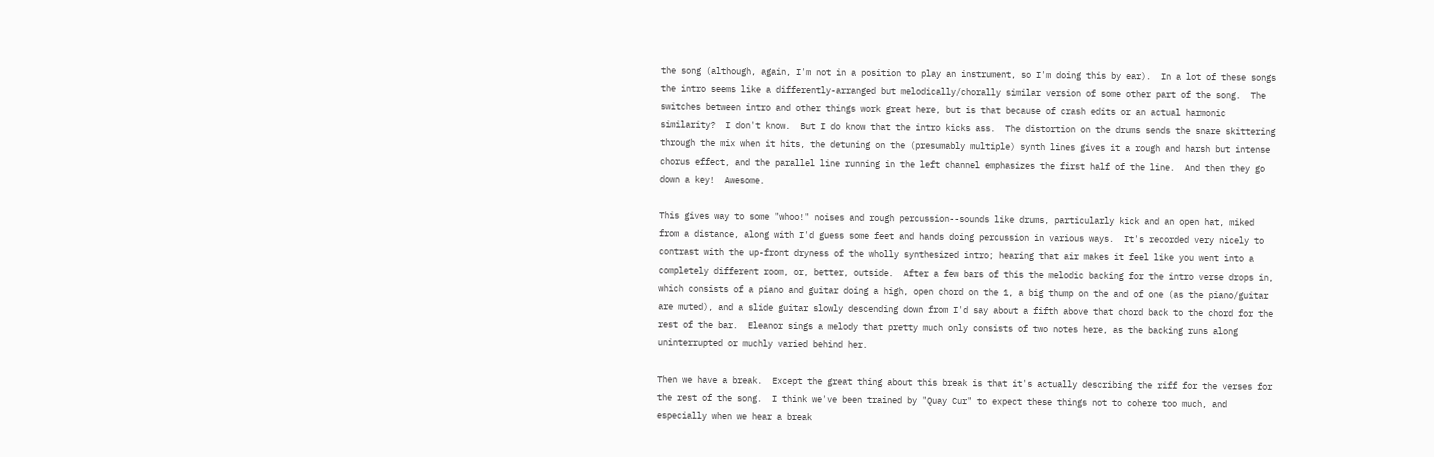the song (although, again, I'm not in a position to play an instrument, so I'm doing this by ear).  In a lot of these songs the intro seems like a differently-arranged but melodically/chorally similar version of some other part of the song.  The switches between intro and other things work great here, but is that because of crash edits or an actual harmonic similarity?  I don't know.  But I do know that the intro kicks ass.  The distortion on the drums sends the snare skittering through the mix when it hits, the detuning on the (presumably multiple) synth lines gives it a rough and harsh but intense chorus effect, and the parallel line running in the left channel emphasizes the first half of the line.  And then they go down a key!  Awesome.

This gives way to some "whoo!" noises and rough percussion--sounds like drums, particularly kick and an open hat, miked from a distance, along with I'd guess some feet and hands doing percussion in various ways.  It's recorded very nicely to contrast with the up-front dryness of the wholly synthesized intro; hearing that air makes it feel like you went into a completely different room, or, better, outside.  After a few bars of this the melodic backing for the intro verse drops in, which consists of a piano and guitar doing a high, open chord on the 1, a big thump on the and of one (as the piano/guitar are muted), and a slide guitar slowly descending down from I'd say about a fifth above that chord back to the chord for the rest of the bar.  Eleanor sings a melody that pretty much only consists of two notes here, as the backing runs along uninterrupted or muchly varied behind her.

Then we have a break.  Except the great thing about this break is that it's actually describing the riff for the verses for the rest of the song.  I think we've been trained by "Quay Cur" to expect these things not to cohere too much, and especially when we hear a break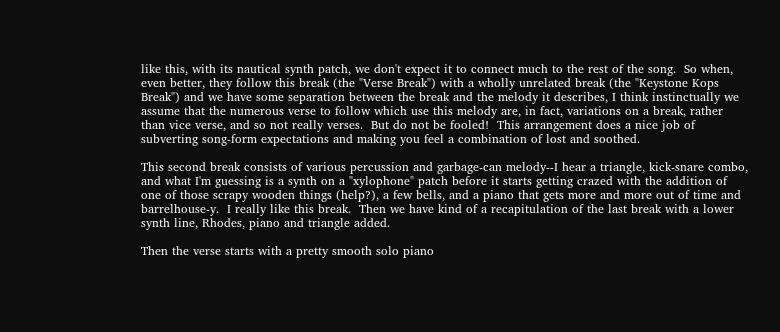like this, with its nautical synth patch, we don't expect it to connect much to the rest of the song.  So when, even better, they follow this break (the "Verse Break") with a wholly unrelated break (the "Keystone Kops Break") and we have some separation between the break and the melody it describes, I think instinctually we assume that the numerous verse to follow which use this melody are, in fact, variations on a break, rather than vice verse, and so not really verses.  But do not be fooled!  This arrangement does a nice job of subverting song-form expectations and making you feel a combination of lost and soothed.

This second break consists of various percussion and garbage-can melody--I hear a triangle, kick-snare combo, and what I'm guessing is a synth on a "xylophone" patch before it starts getting crazed with the addition of one of those scrapy wooden things (help?), a few bells, and a piano that gets more and more out of time and barrelhouse-y.  I really like this break.  Then we have kind of a recapitulation of the last break with a lower synth line, Rhodes, piano and triangle added.

Then the verse starts with a pretty smooth solo piano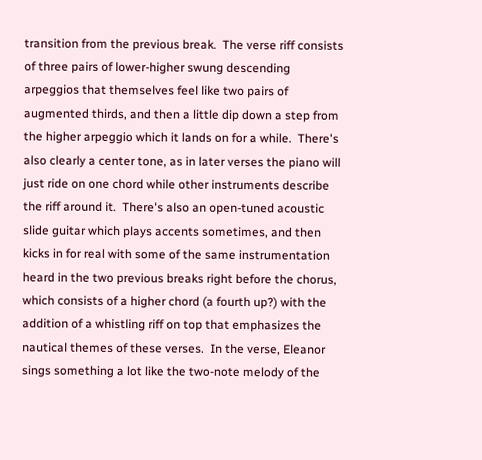transition from the previous break.  The verse riff consists of three pairs of lower-higher swung descending arpeggios that themselves feel like two pairs of augmented thirds, and then a little dip down a step from the higher arpeggio which it lands on for a while.  There's also clearly a center tone, as in later verses the piano will just ride on one chord while other instruments describe the riff around it.  There's also an open-tuned acoustic slide guitar which plays accents sometimes, and then kicks in for real with some of the same instrumentation heard in the two previous breaks right before the chorus, which consists of a higher chord (a fourth up?) with the addition of a whistling riff on top that emphasizes the nautical themes of these verses.  In the verse, Eleanor sings something a lot like the two-note melody of the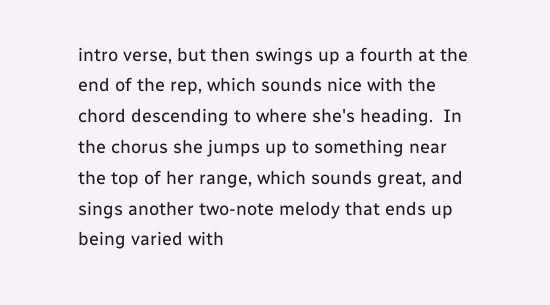intro verse, but then swings up a fourth at the end of the rep, which sounds nice with the chord descending to where she's heading.  In the chorus she jumps up to something near the top of her range, which sounds great, and sings another two-note melody that ends up being varied with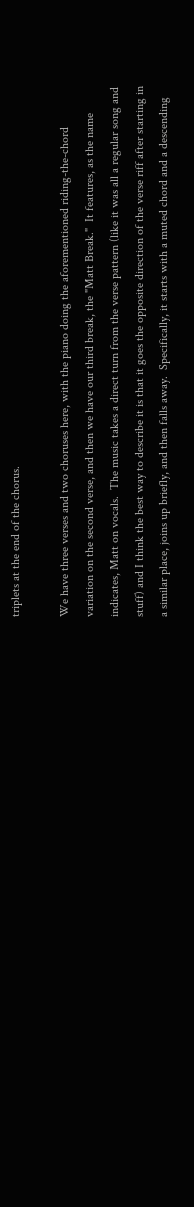triplets at the end of the chorus.

We have three verses and two choruses here, with the piano doing the aforementioned riding-the-chord variation on the second verse, and then we have our third break, the "Matt Break."  It features, as the name indicates, Matt on vocals.  The music takes a direct turn from the verse pattern (like it was all a regular song and stuff) and I think the best way to describe it is that it goes the opposite direction of the verse riff after starting in a similar place, joins up briefly, and then falls away.  Specifically, it starts with a muted chord and a descending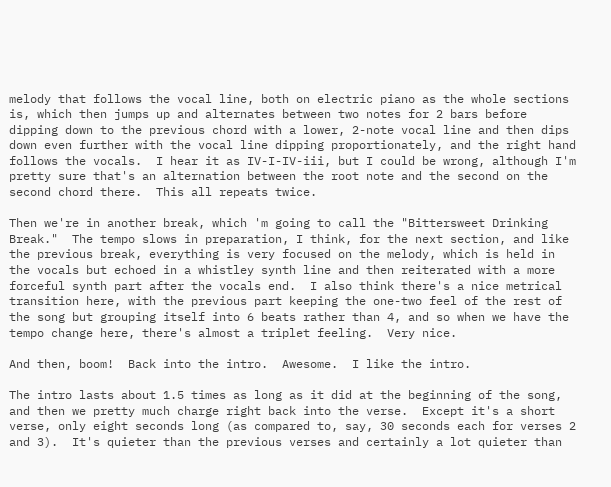melody that follows the vocal line, both on electric piano as the whole sections is, which then jumps up and alternates between two notes for 2 bars before dipping down to the previous chord with a lower, 2-note vocal line and then dips down even further with the vocal line dipping proportionately, and the right hand follows the vocals.  I hear it as IV-I-IV-iii, but I could be wrong, although I'm pretty sure that's an alternation between the root note and the second on the second chord there.  This all repeats twice.

Then we're in another break, which 'm going to call the "Bittersweet Drinking Break."  The tempo slows in preparation, I think, for the next section, and like the previous break, everything is very focused on the melody, which is held in the vocals but echoed in a whistley synth line and then reiterated with a more forceful synth part after the vocals end.  I also think there's a nice metrical transition here, with the previous part keeping the one-two feel of the rest of the song but grouping itself into 6 beats rather than 4, and so when we have the tempo change here, there's almost a triplet feeling.  Very nice.

And then, boom!  Back into the intro.  Awesome.  I like the intro.

The intro lasts about 1.5 times as long as it did at the beginning of the song, and then we pretty much charge right back into the verse.  Except it's a short verse, only eight seconds long (as compared to, say, 30 seconds each for verses 2 and 3).  It's quieter than the previous verses and certainly a lot quieter than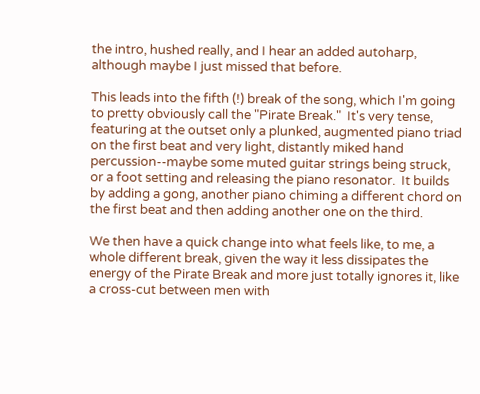the intro, hushed really, and I hear an added autoharp, although maybe I just missed that before.

This leads into the fifth (!) break of the song, which I'm going to pretty obviously call the "Pirate Break."  It's very tense, featuring at the outset only a plunked, augmented piano triad on the first beat and very light, distantly miked hand percussion--maybe some muted guitar strings being struck, or a foot setting and releasing the piano resonator.  It builds by adding a gong, another piano chiming a different chord on the first beat and then adding another one on the third.

We then have a quick change into what feels like, to me, a whole different break, given the way it less dissipates the energy of the Pirate Break and more just totally ignores it, like a cross-cut between men with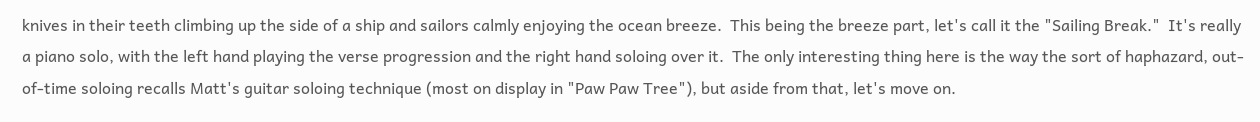knives in their teeth climbing up the side of a ship and sailors calmly enjoying the ocean breeze.  This being the breeze part, let's call it the "Sailing Break."  It's really a piano solo, with the left hand playing the verse progression and the right hand soloing over it.  The only interesting thing here is the way the sort of haphazard, out-of-time soloing recalls Matt's guitar soloing technique (most on display in "Paw Paw Tree"), but aside from that, let's move on.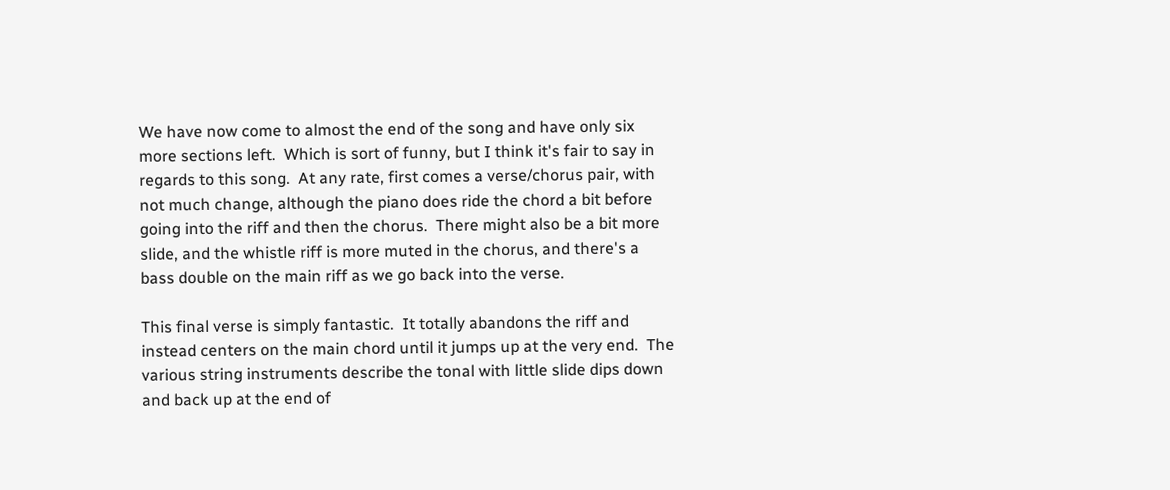We have now come to almost the end of the song and have only six more sections left.  Which is sort of funny, but I think it's fair to say in regards to this song.  At any rate, first comes a verse/chorus pair, with not much change, although the piano does ride the chord a bit before going into the riff and then the chorus.  There might also be a bit more slide, and the whistle riff is more muted in the chorus, and there's a bass double on the main riff as we go back into the verse.

This final verse is simply fantastic.  It totally abandons the riff and instead centers on the main chord until it jumps up at the very end.  The various string instruments describe the tonal with little slide dips down and back up at the end of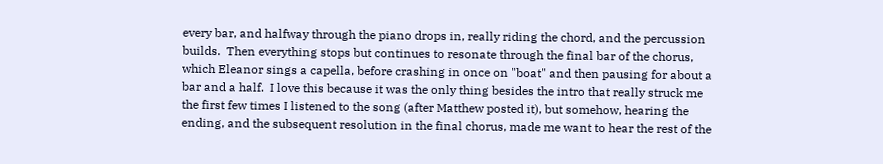every bar, and halfway through the piano drops in, really riding the chord, and the percussion builds.  Then everything stops but continues to resonate through the final bar of the chorus, which Eleanor sings a capella, before crashing in once on "boat" and then pausing for about a bar and a half.  I love this because it was the only thing besides the intro that really struck me the first few times I listened to the song (after Matthew posted it), but somehow, hearing the ending, and the subsequent resolution in the final chorus, made me want to hear the rest of the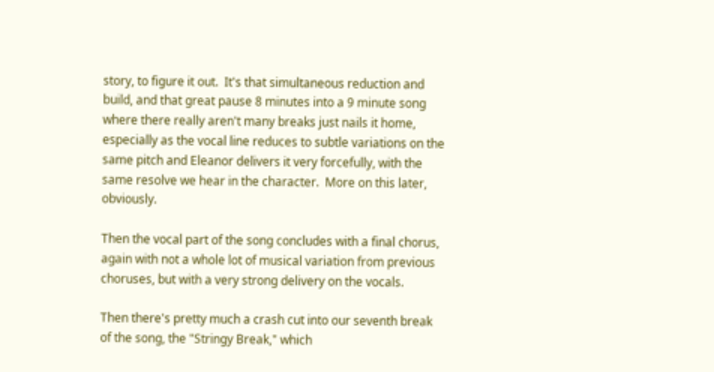story, to figure it out.  It's that simultaneous reduction and build, and that great pause 8 minutes into a 9 minute song where there really aren't many breaks just nails it home, especially as the vocal line reduces to subtle variations on the same pitch and Eleanor delivers it very forcefully, with the same resolve we hear in the character.  More on this later, obviously.

Then the vocal part of the song concludes with a final chorus, again with not a whole lot of musical variation from previous choruses, but with a very strong delivery on the vocals.

Then there's pretty much a crash cut into our seventh break of the song, the "Stringy Break," which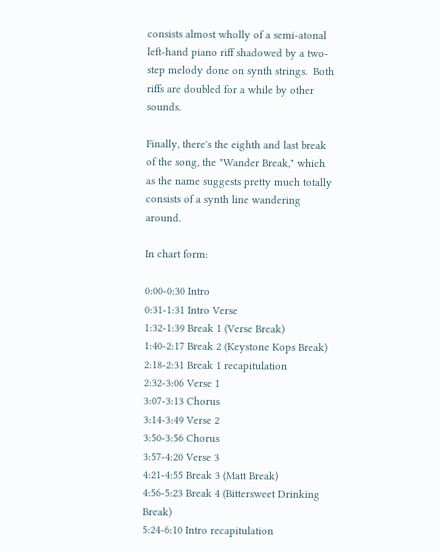consists almost wholly of a semi-atonal left-hand piano riff shadowed by a two-step melody done on synth strings.  Both riffs are doubled for a while by other sounds.

Finally, there's the eighth and last break of the song, the "Wander Break," which as the name suggests pretty much totally consists of a synth line wandering around.

In chart form:

0:00-0:30 Intro
0:31-1:31 Intro Verse
1:32-1:39 Break 1 (Verse Break)
1:40-2:17 Break 2 (Keystone Kops Break)
2:18-2:31 Break 1 recapitulation
2:32-3:06 Verse 1
3:07-3:13 Chorus
3:14-3:49 Verse 2
3:50-3:56 Chorus
3:57-4:20 Verse 3
4:21-4:55 Break 3 (Matt Break)
4:56-5:23 Break 4 (Bittersweet Drinking Break)
5:24-6:10 Intro recapitulation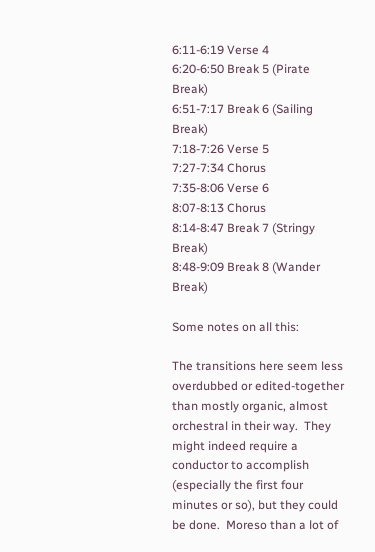6:11-6:19 Verse 4
6:20-6:50 Break 5 (Pirate Break)
6:51-7:17 Break 6 (Sailing Break)
7:18-7:26 Verse 5
7:27-7:34 Chorus
7:35-8:06 Verse 6
8:07-8:13 Chorus
8:14-8:47 Break 7 (Stringy Break)
8:48-9:09 Break 8 (Wander Break)

Some notes on all this:

The transitions here seem less overdubbed or edited-together than mostly organic, almost orchestral in their way.  They might indeed require a conductor to accomplish (especially the first four minutes or so), but they could be done.  Moreso than a lot of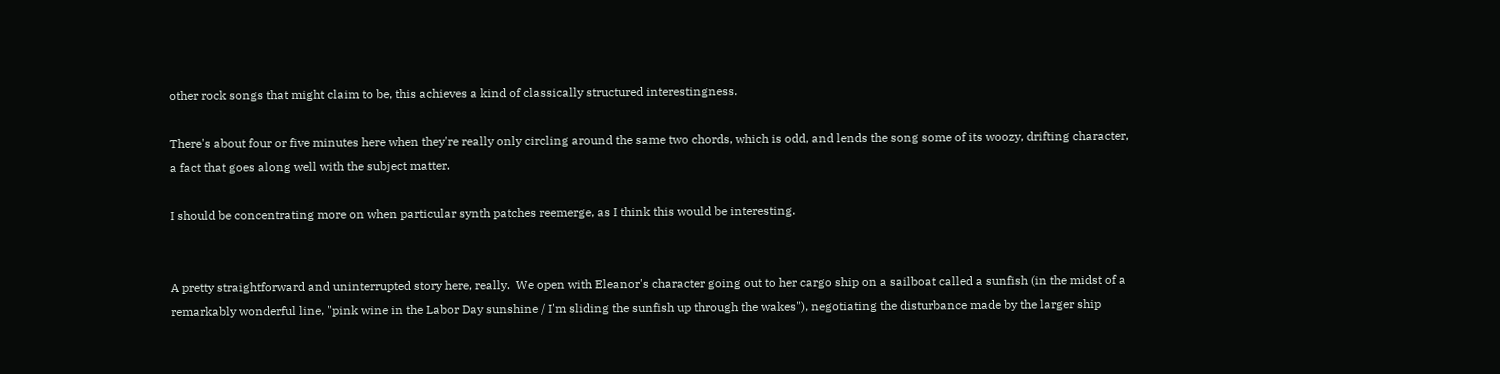other rock songs that might claim to be, this achieves a kind of classically structured interestingness.

There's about four or five minutes here when they're really only circling around the same two chords, which is odd, and lends the song some of its woozy, drifting character, a fact that goes along well with the subject matter.

I should be concentrating more on when particular synth patches reemerge, as I think this would be interesting.


A pretty straightforward and uninterrupted story here, really.  We open with Eleanor's character going out to her cargo ship on a sailboat called a sunfish (in the midst of a remarkably wonderful line, "pink wine in the Labor Day sunshine / I'm sliding the sunfish up through the wakes"), negotiating the disturbance made by the larger ship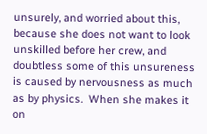unsurely, and worried about this, because she does not want to look unskilled before her crew, and doubtless some of this unsureness is caused by nervousness as much as by physics.  When she makes it on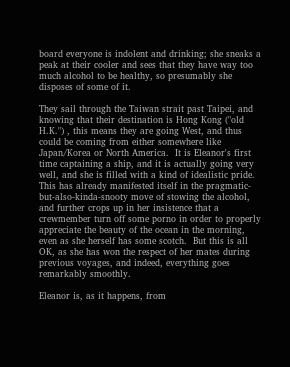board everyone is indolent and drinking; she sneaks a peak at their cooler and sees that they have way too much alcohol to be healthy, so presumably she disposes of some of it.

They sail through the Taiwan strait past Taipei, and knowing that their destination is Hong Kong ("old H.K.") , this means they are going West, and thus could be coming from either somewhere like Japan/Korea or North America.  It is Eleanor's first time captaining a ship, and it is actually going very well, and she is filled with a kind of idealistic pride.  This has already manifested itself in the pragmatic-but-also-kinda-snooty move of stowing the alcohol, and further crops up in her insistence that a crewmember turn off some porno in order to properly appreciate the beauty of the ocean in the morning, even as she herself has some scotch.  But this is all OK, as she has won the respect of her mates during previous voyages, and indeed, everything goes remarkably smoothly.

Eleanor is, as it happens, from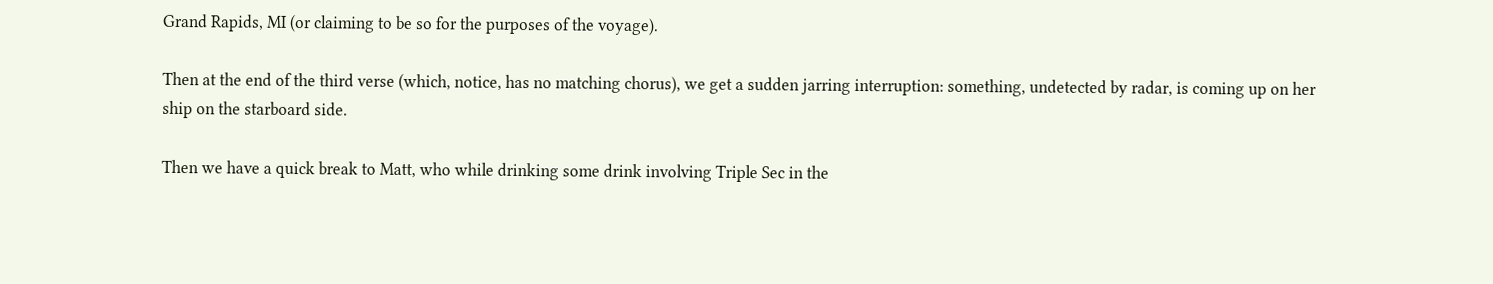Grand Rapids, MI (or claiming to be so for the purposes of the voyage).

Then at the end of the third verse (which, notice, has no matching chorus), we get a sudden jarring interruption: something, undetected by radar, is coming up on her ship on the starboard side.

Then we have a quick break to Matt, who while drinking some drink involving Triple Sec in the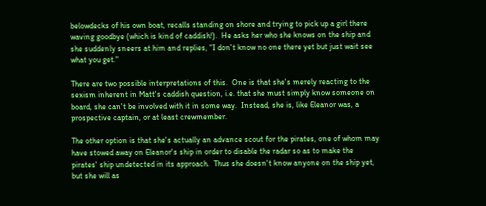belowdecks of his own boat, recalls standing on shore and trying to pick up a girl there waving goodbye (which is kind of caddish!).  He asks her who she knows on the ship and she suddenly sneers at him and replies, "I don't know no one there yet but just wait see what you get."

There are two possible interpretations of this.  One is that she's merely reacting to the sexism inherent in Matt's caddish question, i.e. that she must simply know someone on board, she can't be involved with it in some way.  Instead, she is, like Eleanor was, a prospective captain, or at least crewmember.

The other option is that she's actually an advance scout for the pirates, one of whom may have stowed away on Eleanor's ship in order to disable the radar so as to make the pirates' ship undetected in its approach.  Thus she doesn't know anyone on the ship yet, but she will as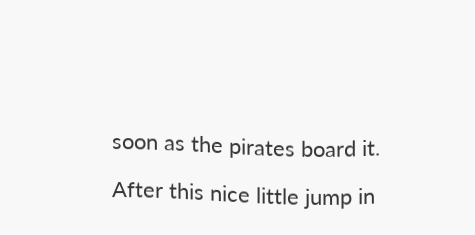soon as the pirates board it.

After this nice little jump in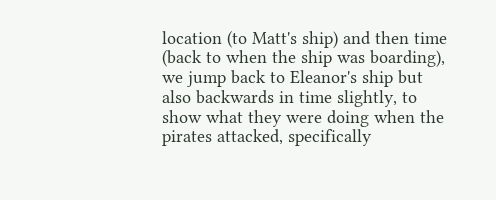location (to Matt's ship) and then time (back to when the ship was boarding), we jump back to Eleanor's ship but also backwards in time slightly, to show what they were doing when the pirates attacked, specifically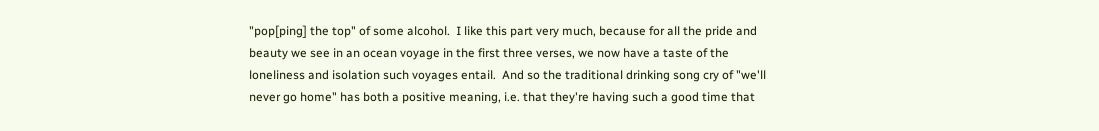"pop[ping] the top" of some alcohol.  I like this part very much, because for all the pride and beauty we see in an ocean voyage in the first three verses, we now have a taste of the loneliness and isolation such voyages entail.  And so the traditional drinking song cry of "we'll never go home" has both a positive meaning, i.e. that they're having such a good time that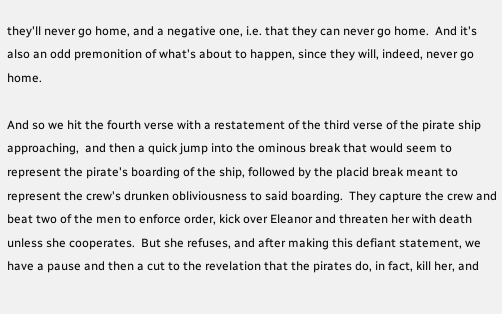they'll never go home, and a negative one, i.e. that they can never go home.  And it's also an odd premonition of what's about to happen, since they will, indeed, never go home.

And so we hit the fourth verse with a restatement of the third verse of the pirate ship approaching,  and then a quick jump into the ominous break that would seem to represent the pirate's boarding of the ship, followed by the placid break meant to represent the crew's drunken obliviousness to said boarding.  They capture the crew and beat two of the men to enforce order, kick over Eleanor and threaten her with death unless she cooperates.  But she refuses, and after making this defiant statement, we have a pause and then a cut to the revelation that the pirates do, in fact, kill her, and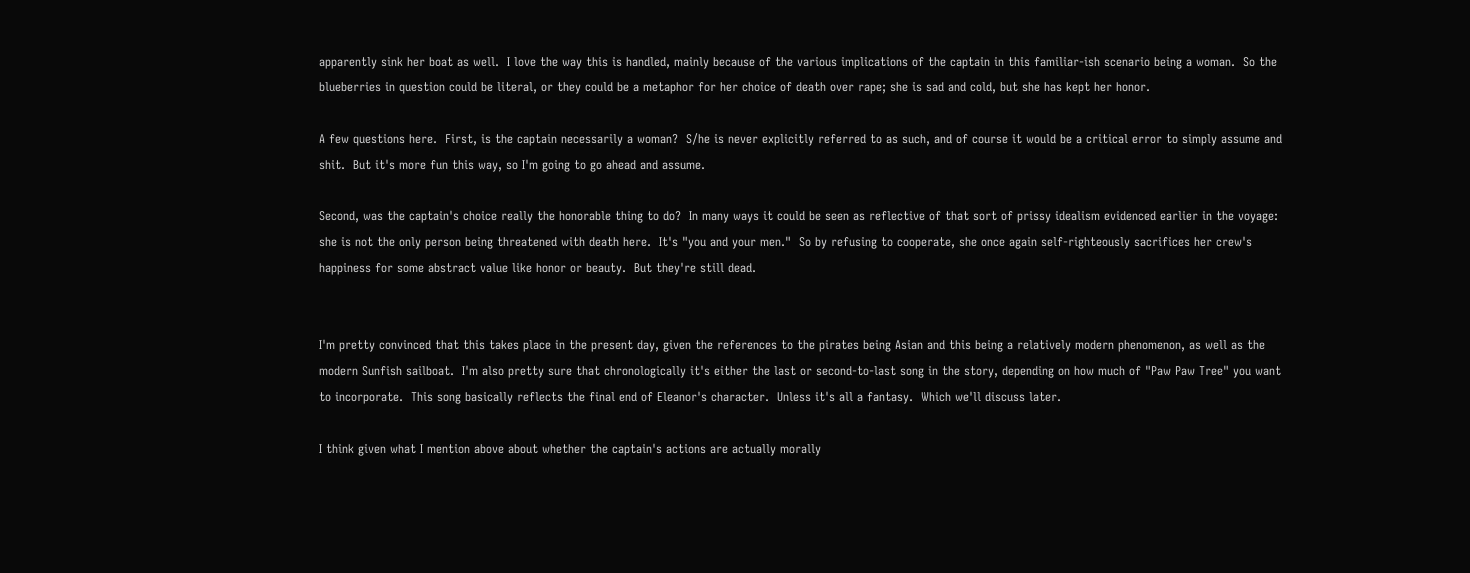apparently sink her boat as well.  I love the way this is handled, mainly because of the various implications of the captain in this familiar-ish scenario being a woman.  So the blueberries in question could be literal, or they could be a metaphor for her choice of death over rape; she is sad and cold, but she has kept her honor.

A few questions here.  First, is the captain necessarily a woman?  S/he is never explicitly referred to as such, and of course it would be a critical error to simply assume and shit.  But it's more fun this way, so I'm going to go ahead and assume.

Second, was the captain's choice really the honorable thing to do?  In many ways it could be seen as reflective of that sort of prissy idealism evidenced earlier in the voyage: she is not the only person being threatened with death here.  It's "you and your men."  So by refusing to cooperate, she once again self-righteously sacrifices her crew's happiness for some abstract value like honor or beauty.  But they're still dead.


I'm pretty convinced that this takes place in the present day, given the references to the pirates being Asian and this being a relatively modern phenomenon, as well as the modern Sunfish sailboat.  I'm also pretty sure that chronologically it's either the last or second-to-last song in the story, depending on how much of "Paw Paw Tree" you want to incorporate.  This song basically reflects the final end of Eleanor's character.  Unless it's all a fantasy.  Which we'll discuss later.

I think given what I mention above about whether the captain's actions are actually morally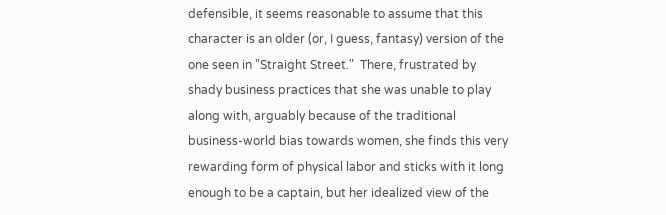defensible, it seems reasonable to assume that this character is an older (or, I guess, fantasy) version of the one seen in "Straight Street."  There, frustrated by shady business practices that she was unable to play along with, arguably because of the traditional business-world bias towards women, she finds this very rewarding form of physical labor and sticks with it long enough to be a captain, but her idealized view of the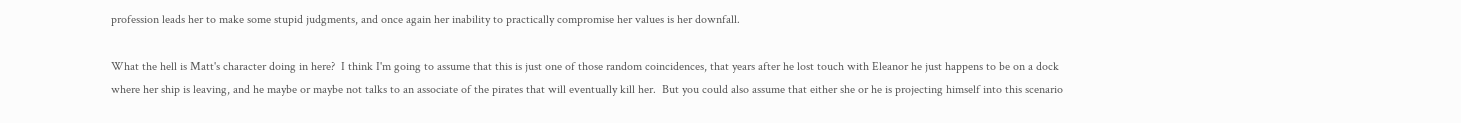profession leads her to make some stupid judgments, and once again her inability to practically compromise her values is her downfall.

What the hell is Matt's character doing in here?  I think I'm going to assume that this is just one of those random coincidences, that years after he lost touch with Eleanor he just happens to be on a dock where her ship is leaving, and he maybe or maybe not talks to an associate of the pirates that will eventually kill her.  But you could also assume that either she or he is projecting himself into this scenario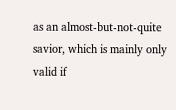as an almost-but-not-quite savior, which is mainly only valid if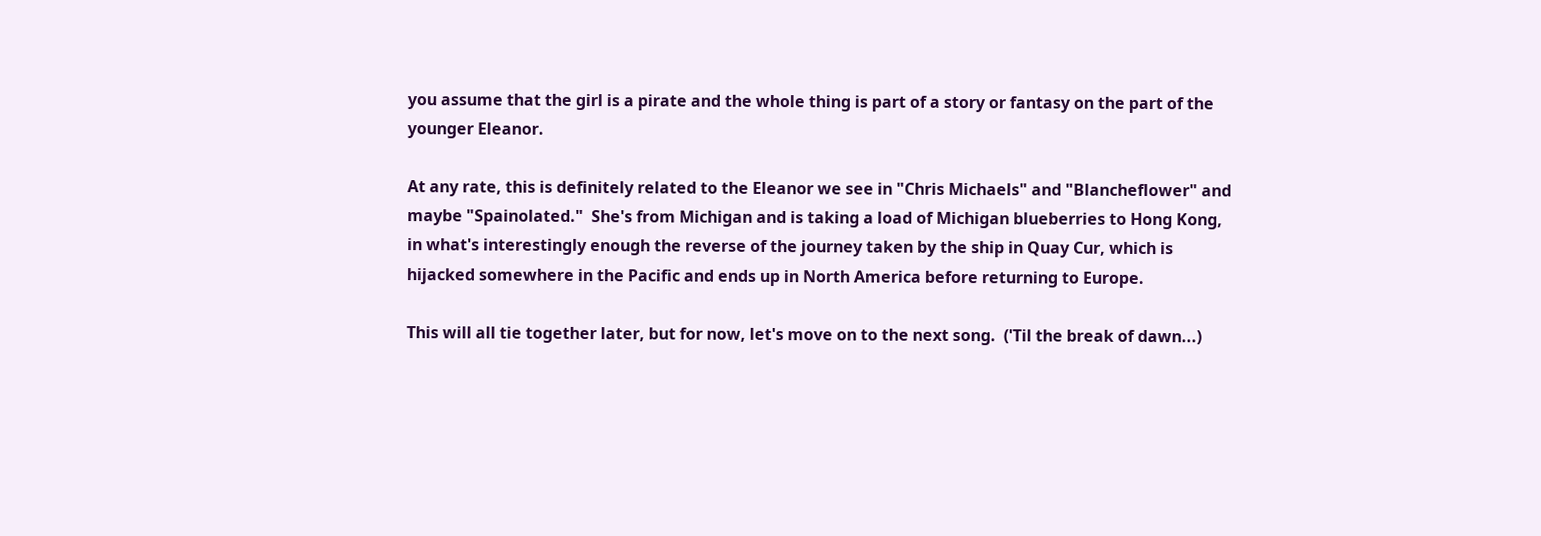you assume that the girl is a pirate and the whole thing is part of a story or fantasy on the part of the younger Eleanor.

At any rate, this is definitely related to the Eleanor we see in "Chris Michaels" and "Blancheflower" and maybe "Spainolated."  She's from Michigan and is taking a load of Michigan blueberries to Hong Kong, in what's interestingly enough the reverse of the journey taken by the ship in Quay Cur, which is hijacked somewhere in the Pacific and ends up in North America before returning to Europe.

This will all tie together later, but for now, let's move on to the next song.  ('Til the break of dawn...)